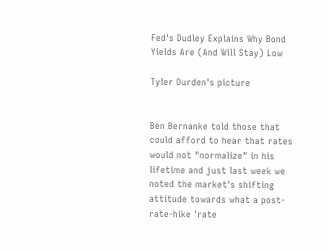Fed's Dudley Explains Why Bond Yields Are (And Will Stay) Low

Tyler Durden's picture


Ben Bernanke told those that could afford to hear that rates would not "normalize" in his lifetime and just last week we noted the market's shifting attitude towards what a post-rate-hike 'rate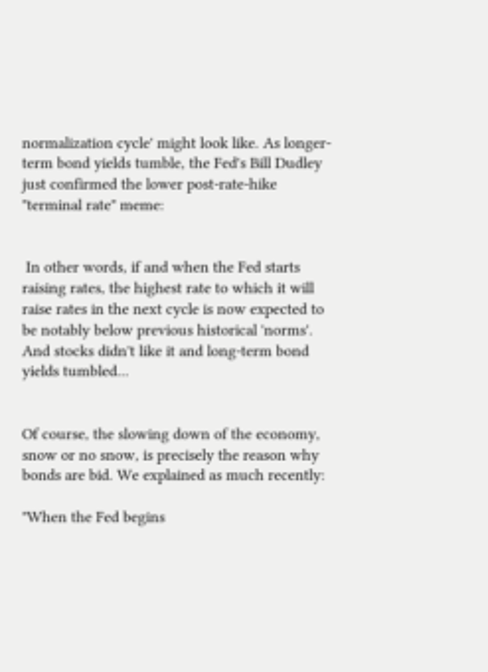normalization cycle' might look like. As longer-term bond yields tumble, the Fed's Bill Dudley just confirmed the lower post-rate-hike "terminal rate" meme:


 In other words, if and when the Fed starts raising rates, the highest rate to which it will raise rates in the next cycle is now expected to be notably below previous historical 'norms'. And stocks didn't like it and long-term bond yields tumbled...


Of course, the slowing down of the economy, snow or no snow, is precisely the reason why bonds are bid. We explained as much recently:

"When the Fed begins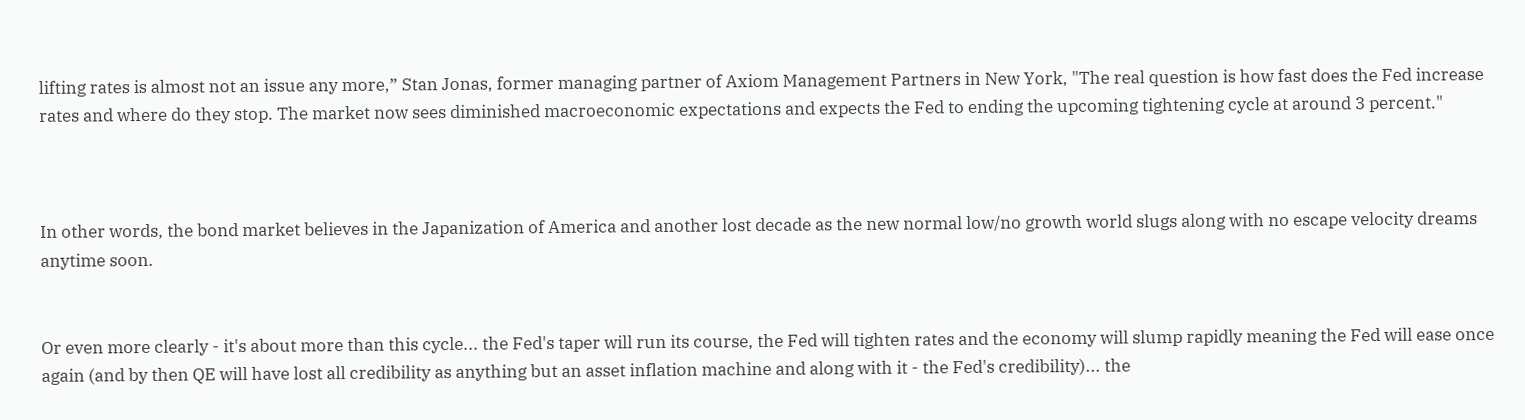lifting rates is almost not an issue any more,” Stan Jonas, former managing partner of Axiom Management Partners in New York, "The real question is how fast does the Fed increase rates and where do they stop. The market now sees diminished macroeconomic expectations and expects the Fed to ending the upcoming tightening cycle at around 3 percent."



In other words, the bond market believes in the Japanization of America and another lost decade as the new normal low/no growth world slugs along with no escape velocity dreams anytime soon.


Or even more clearly - it's about more than this cycle... the Fed's taper will run its course, the Fed will tighten rates and the economy will slump rapidly meaning the Fed will ease once again (and by then QE will have lost all credibility as anything but an asset inflation machine and along with it - the Fed's credibility)... the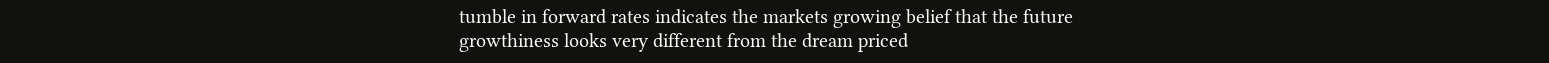tumble in forward rates indicates the markets growing belief that the future growthiness looks very different from the dream priced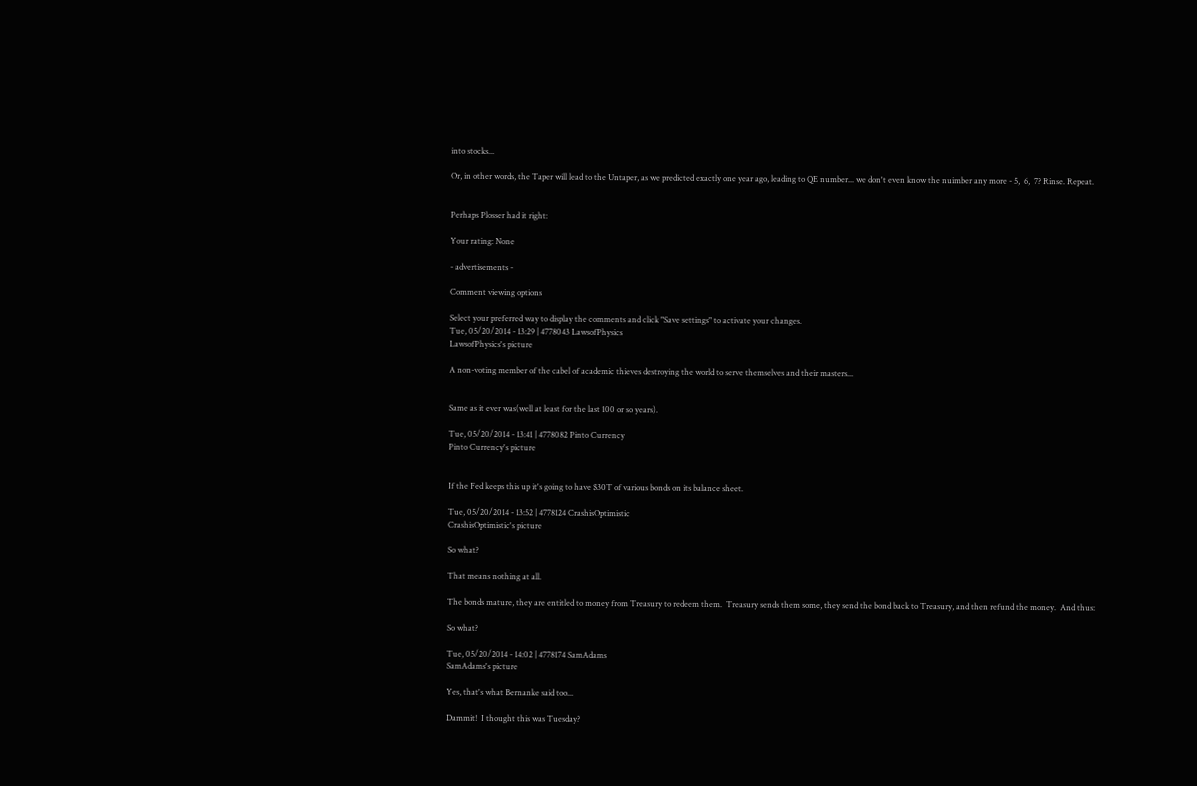into stocks...

Or, in other words, the Taper will lead to the Untaper, as we predicted exactly one year ago, leading to QE number... we don't even know the nuimber any more - 5,  6,  7? Rinse. Repeat.


Perhaps Plosser had it right:

Your rating: None

- advertisements -

Comment viewing options

Select your preferred way to display the comments and click "Save settings" to activate your changes.
Tue, 05/20/2014 - 13:29 | 4778043 LawsofPhysics
LawsofPhysics's picture

A non-voting member of the cabel of academic thieves destroying the world to serve themselves and their masters...


Same as it ever was(well at least for the last 100 or so years).

Tue, 05/20/2014 - 13:41 | 4778082 Pinto Currency
Pinto Currency's picture


If the Fed keeps this up it's going to have $30T of various bonds on its balance sheet.

Tue, 05/20/2014 - 13:52 | 4778124 CrashisOptimistic
CrashisOptimistic's picture

So what?

That means nothing at all.

The bonds mature, they are entitled to money from Treasury to redeem them.  Treasury sends them some, they send the bond back to Treasury, and then refund the money.  And thus:

So what?

Tue, 05/20/2014 - 14:02 | 4778174 SamAdams
SamAdams's picture

Yes, that's what Bernanke said too...

Dammit!  I thought this was Tuesday?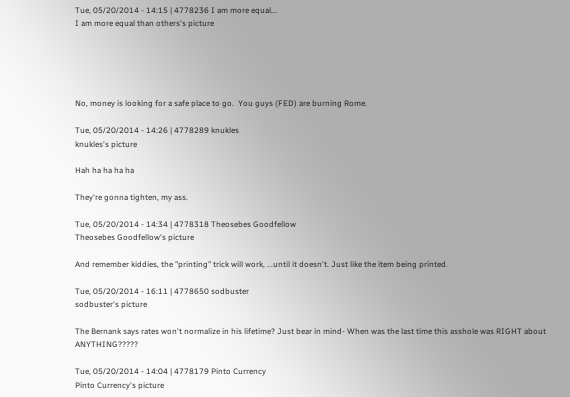Tue, 05/20/2014 - 14:15 | 4778236 I am more equal...
I am more equal than others's picture





No, money is looking for a safe place to go.  You guys (FED) are burning Rome.

Tue, 05/20/2014 - 14:26 | 4778289 knukles
knukles's picture

Hah ha ha ha ha

They're gonna tighten, my ass.

Tue, 05/20/2014 - 14:34 | 4778318 Theosebes Goodfellow
Theosebes Goodfellow's picture

And remember kiddies, the "printing" trick will work, ...until it doesn't. Just like the item being printed.

Tue, 05/20/2014 - 16:11 | 4778650 sodbuster
sodbuster's picture

The Bernank says rates won't normalize in his lifetime? Just bear in mind- When was the last time this asshole was RIGHT about ANYTHING?????

Tue, 05/20/2014 - 14:04 | 4778179 Pinto Currency
Pinto Currency's picture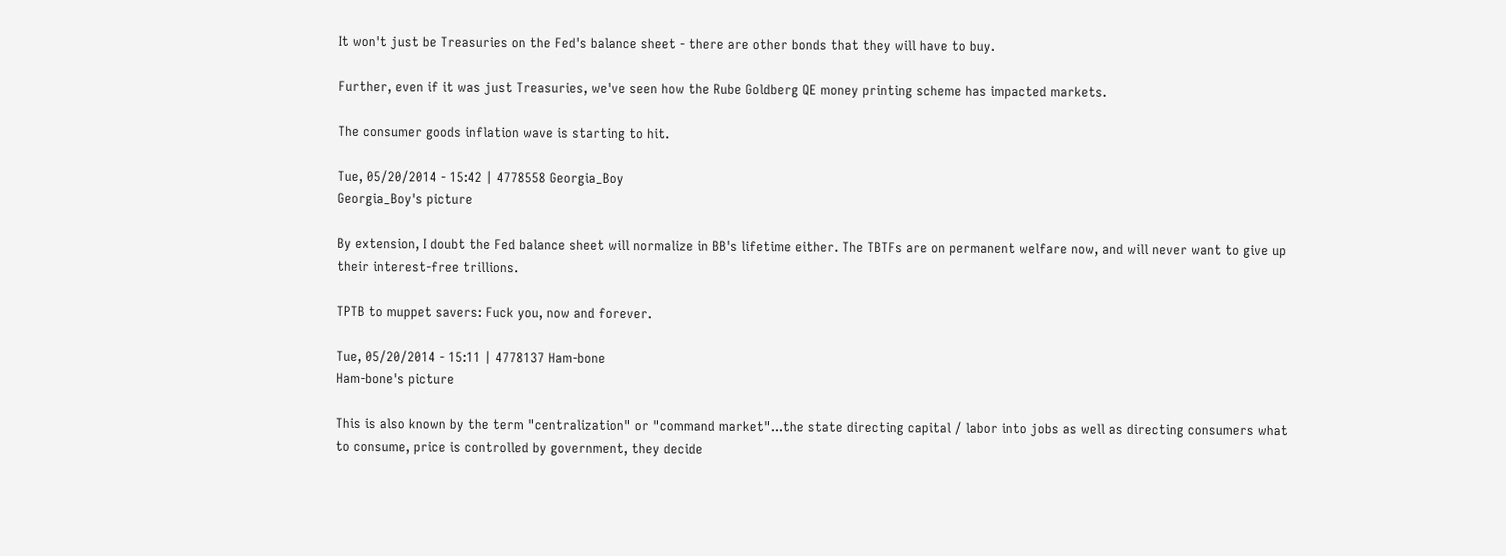It won't just be Treasuries on the Fed's balance sheet - there are other bonds that they will have to buy.

Further, even if it was just Treasuries, we've seen how the Rube Goldberg QE money printing scheme has impacted markets.

The consumer goods inflation wave is starting to hit.

Tue, 05/20/2014 - 15:42 | 4778558 Georgia_Boy
Georgia_Boy's picture

By extension, I doubt the Fed balance sheet will normalize in BB's lifetime either. The TBTFs are on permanent welfare now, and will never want to give up their interest-free trillions.

TPTB to muppet savers: Fuck you, now and forever.

Tue, 05/20/2014 - 15:11 | 4778137 Ham-bone
Ham-bone's picture

This is also known by the term "centralization" or "command market"...the state directing capital / labor into jobs as well as directing consumers what to consume, price is controlled by government, they decide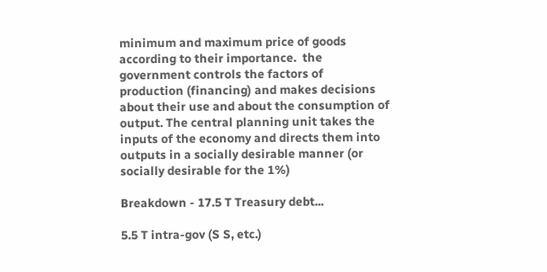minimum and maximum price of goods according to their importance.  the government controls the factors of production (financing) and makes decisions about their use and about the consumption of output. The central planning unit takes the inputs of the economy and directs them into outputs in a socially desirable manner (or socially desirable for the 1%)

Breakdown - 17.5 T Treasury debt...

5.5 T intra-gov (S S, etc.)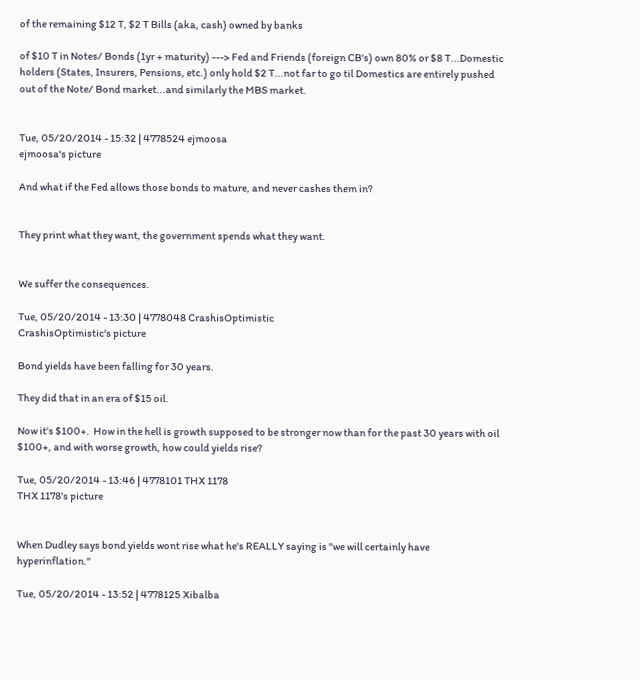of the remaining $12 T, $2 T Bills (aka, cash) owned by banks

of $10 T in Notes/ Bonds (1yr + maturity) ---> Fed and Friends (foreign CB's) own 80% or $8 T...Domestic holders (States, Insurers, Pensions, etc.) only hold $2 T...not far to go til Domestics are entirely pushed out of the Note/ Bond market...and similarly the MBS market.


Tue, 05/20/2014 - 15:32 | 4778524 ejmoosa
ejmoosa's picture

And what if the Fed allows those bonds to mature, and never cashes them in?


They print what they want, the government spends what they want.


We suffer the consequences.

Tue, 05/20/2014 - 13:30 | 4778048 CrashisOptimistic
CrashisOptimistic's picture

Bond yields have been falling for 30 years.

They did that in an era of $15 oil.

Now it's $100+.  How in the hell is growth supposed to be stronger now than for the past 30 years with oil $100+, and with worse growth, how could yields rise?

Tue, 05/20/2014 - 13:46 | 4778101 THX 1178
THX 1178's picture


When Dudley says bond yields wont rise what he's REALLY saying is "we will certainly have hyperinflation."

Tue, 05/20/2014 - 13:52 | 4778125 Xibalba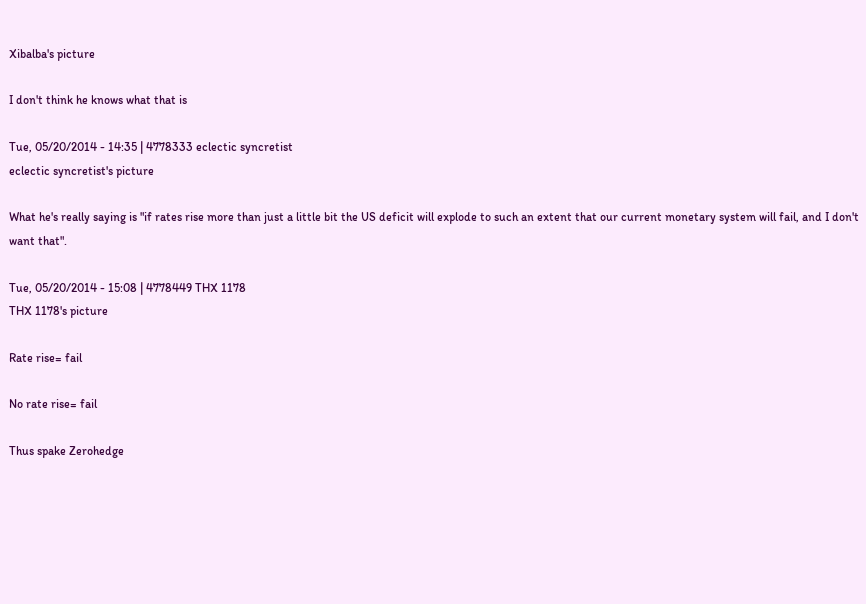Xibalba's picture

I don't think he knows what that is

Tue, 05/20/2014 - 14:35 | 4778333 eclectic syncretist
eclectic syncretist's picture

What he's really saying is "if rates rise more than just a little bit the US deficit will explode to such an extent that our current monetary system will fail, and I don't want that".

Tue, 05/20/2014 - 15:08 | 4778449 THX 1178
THX 1178's picture

Rate rise= fail

No rate rise= fail

Thus spake Zerohedge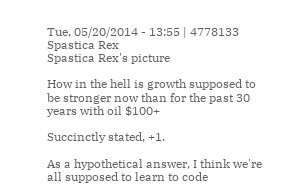Tue, 05/20/2014 - 13:55 | 4778133 Spastica Rex
Spastica Rex's picture

How in the hell is growth supposed to be stronger now than for the past 30 years with oil $100+

Succinctly stated, +1.

As a hypothetical answer, I think we're all supposed to learn to code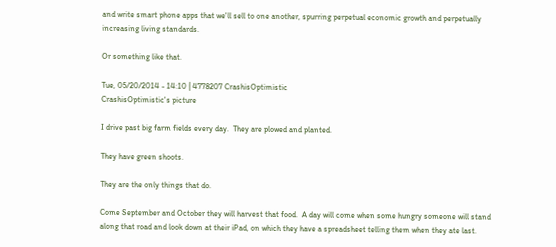and write smart phone apps that we'll sell to one another, spurring perpetual economic growth and perpetually increasing living standards.

Or something like that.

Tue, 05/20/2014 - 14:10 | 4778207 CrashisOptimistic
CrashisOptimistic's picture

I drive past big farm fields every day.  They are plowed and planted.

They have green shoots.

They are the only things that do.

Come September and October they will harvest that food.  A day will come when some hungry someone will stand along that road and look down at their iPad, on which they have a spreadsheet telling them when they ate last.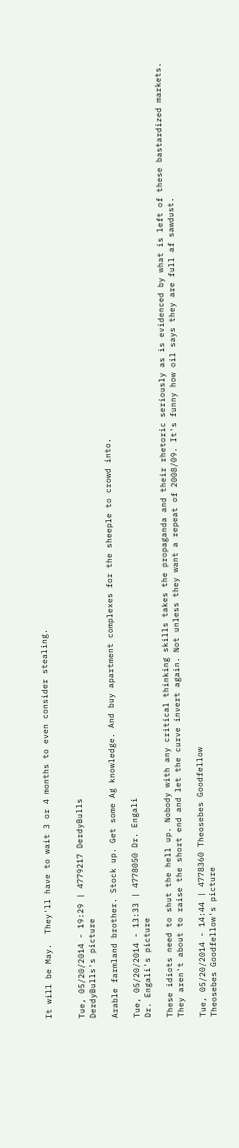It will be May.  They'll have to wait 3 or 4 months to even consider stealing.


Tue, 05/20/2014 - 19:29 | 4779217 DerdyBulls
DerdyBulls's picture

Arable farmland brother. Stock up. Get some Ag knowledge. And buy apartment complexes for the sheeple to crowd into.

Tue, 05/20/2014 - 13:33 | 4778050 Dr. Engali
Dr. Engali's picture

These idiots need to shut the hell up. Nobody with any critical thinking skills takes the propaganda and their rhetoric seriously as is evidenced by what is left of these bastardized markets. They aren't about to raise the short end and let the curve invert again. Not unless they want a repeat of 2008/09. It's funny how oil says they are full af sawdust.

Tue, 05/20/2014 - 14:44 | 4778360 Theosebes Goodfellow
Theosebes Goodfellow's picture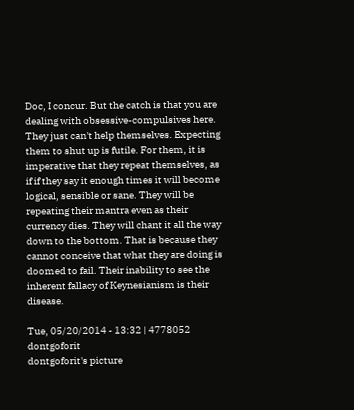Doc, I concur. But the catch is that you are dealing with obsessive-compulsives here. They just can't help themselves. Expecting them to shut up is futile. For them, it is imperative that they repeat themselves, as if if they say it enough times it will become logical, sensible or sane. They will be repeating their mantra even as their currency dies. They will chant it all the way down to the bottom. That is because they cannot conceive that what they are doing is doomed to fail. Their inability to see the inherent fallacy of Keynesianism is their disease.

Tue, 05/20/2014 - 13:32 | 4778052 dontgoforit
dontgoforit's picture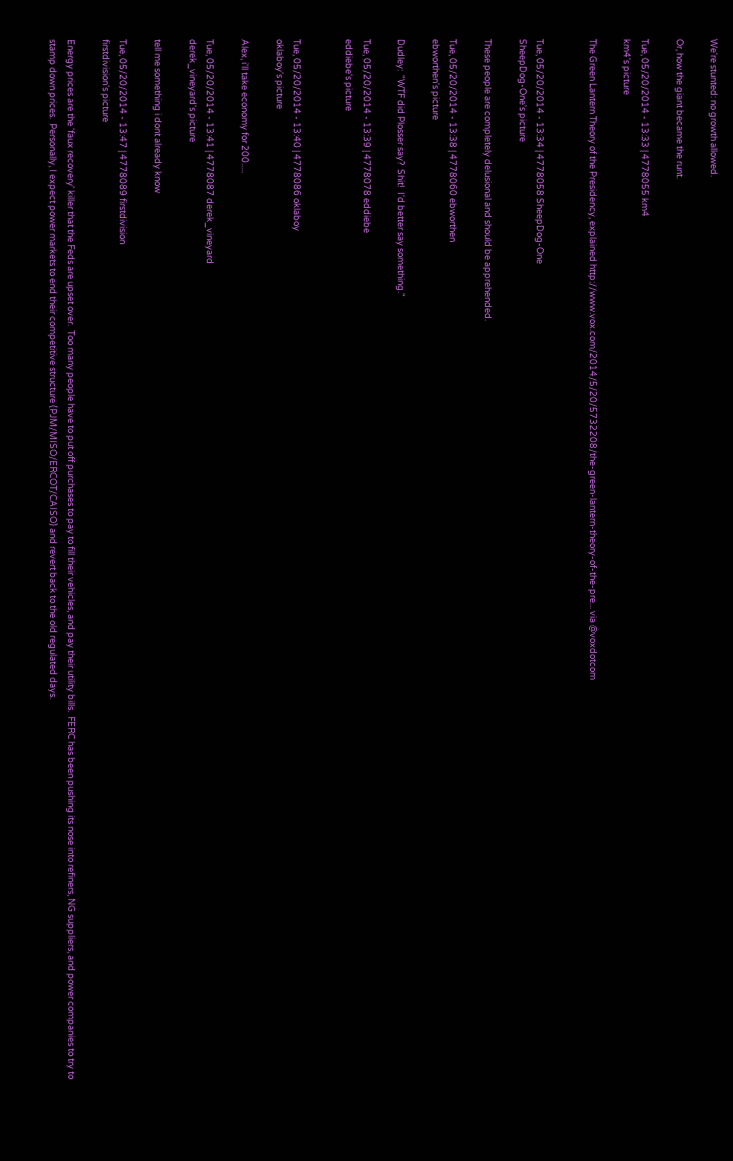We're stunted: no growth allowed.

Or, how the giant became the runt.

Tue, 05/20/2014 - 13:33 | 4778055 km4
km4's picture

The Green Lantern Theory of the Presidency, explained http://www.vox.com/2014/5/20/5732208/the-green-lantern-theory-of-the-pre... via @voxdotcom


Tue, 05/20/2014 - 13:34 | 4778058 SheepDog-One
SheepDog-One's picture

These people are completely delusional and should be apprehended.

Tue, 05/20/2014 - 13:38 | 4778060 ebworthen
ebworthen's picture

Dudley:  "WTF did Plosser say?  Shit!  I'd better say something."

Tue, 05/20/2014 - 13:39 | 4778078 eddiebe
eddiebe's picture


Tue, 05/20/2014 - 13:40 | 4778086 oklaboy
oklaboy's picture

Alex, i'll take economy for 200.....

Tue, 05/20/2014 - 13:41 | 4778087 derek_vineyard
derek_vineyard's picture

tell me something i dont already know

Tue, 05/20/2014 - 13:47 | 4778089 firstdivision
firstdivision's picture

Energy prices are the 'faux recovery' killer that the Feds are upset over.  Too many people have to put off purchases to pay to fill their vehicles, and pay their utility bills.  FERC has been pushing its nose into refiners, NG suppliers, and power companies to try to stamp down prices.  Personally, I expect power markets to end their competitive structure (PJM/MISO/ERCOT/CAISO) and revert back to the old regulated days.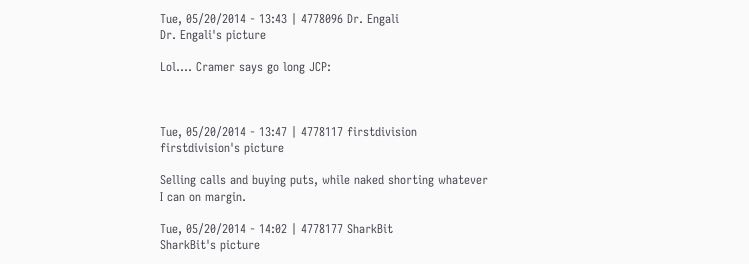Tue, 05/20/2014 - 13:43 | 4778096 Dr. Engali
Dr. Engali's picture

Lol.... Cramer says go long JCP:



Tue, 05/20/2014 - 13:47 | 4778117 firstdivision
firstdivision's picture

Selling calls and buying puts, while naked shorting whatever I can on margin.

Tue, 05/20/2014 - 14:02 | 4778177 SharkBit
SharkBit's picture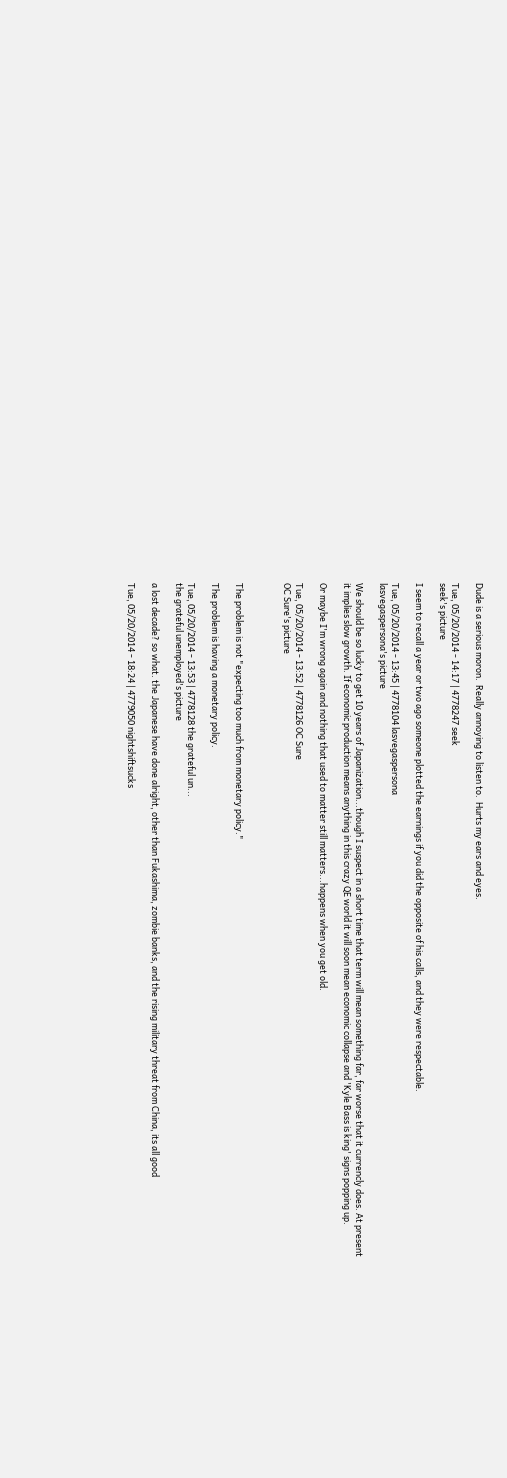Dude is a serious moron.  Really annoying to listen to.  Hurts my ears and eyes.

Tue, 05/20/2014 - 14:17 | 4778247 seek
seek's picture

I seem to recall a year or two ago someone plotted the earnings if you did the opposite of his calls, and they were respectable.

Tue, 05/20/2014 - 13:45 | 4778104 lasvegaspersona
lasvegaspersona's picture

We should be so lucky to get 10 years of Japanization...though I suspect in a short time that term will mean something far, far worse that it currencly does. At present it implies slow growth. If economic production means anything in this crazy QE world it will soon mean economic collapse and 'Kyle Bass is king' signs popping up.

Or maybe I'm wrong again and nothing that used to matter still matters...happens when you get old.

Tue, 05/20/2014 - 13:52 | 4778126 OC Sure
OC Sure's picture



The problem is not "expecting too much from monetary policy."

The problem is having a monetary policy.

Tue, 05/20/2014 - 13:53 | 4778128 the grateful un...
the grateful unemployed's picture

a lost decade? so what. the Japanese have done alright, other than Fukashima, zombie banks, and the rising military threat from China, its all good

Tue, 05/20/2014 - 18:24 | 4779050 nightshiftsucks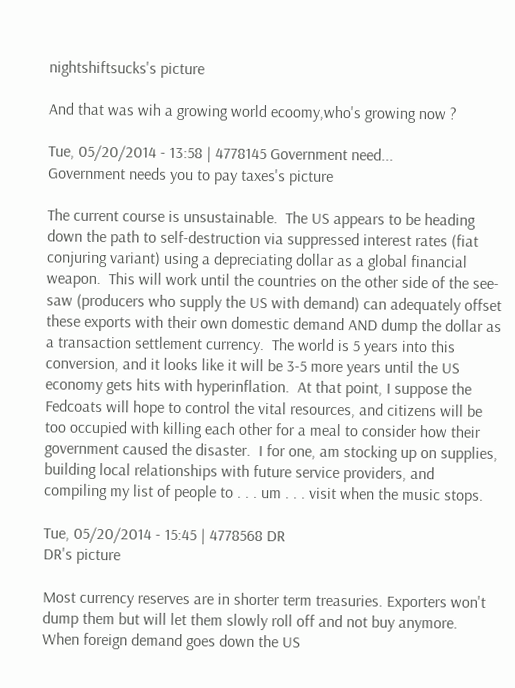nightshiftsucks's picture

And that was wih a growing world ecoomy,who's growing now ?

Tue, 05/20/2014 - 13:58 | 4778145 Government need...
Government needs you to pay taxes's picture

The current course is unsustainable.  The US appears to be heading down the path to self-destruction via suppressed interest rates (fiat conjuring variant) using a depreciating dollar as a global financial weapon.  This will work until the countries on the other side of the see-saw (producers who supply the US with demand) can adequately offset these exports with their own domestic demand AND dump the dollar as a transaction settlement currency.  The world is 5 years into this conversion, and it looks like it will be 3-5 more years until the US economy gets hits with hyperinflation.  At that point, I suppose the Fedcoats will hope to control the vital resources, and citizens will be too occupied with killing each other for a meal to consider how their government caused the disaster.  I for one, am stocking up on supplies, building local relationships with future service providers, and compiling my list of people to . . . um . . . visit when the music stops.

Tue, 05/20/2014 - 15:45 | 4778568 DR
DR's picture

Most currency reserves are in shorter term treasuries. Exporters won't dump them but will let them slowly roll off and not buy anymore. When foreign demand goes down the US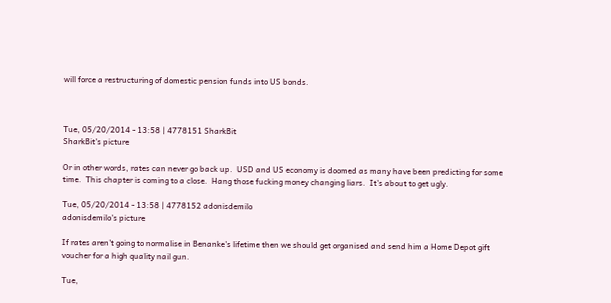will force a restructuring of domestic pension funds into US bonds.



Tue, 05/20/2014 - 13:58 | 4778151 SharkBit
SharkBit's picture

Or in other words, rates can never go back up.  USD and US economy is doomed as many have been predicting for some time.  This chapter is coming to a close.  Hang those fucking money changing liars.  It's about to get ugly.

Tue, 05/20/2014 - 13:58 | 4778152 adonisdemilo
adonisdemilo's picture

If rates aren't going to normalise in Benanke's lifetime then we should get organised and send him a Home Depot gift voucher for a high quality nail gun.

Tue,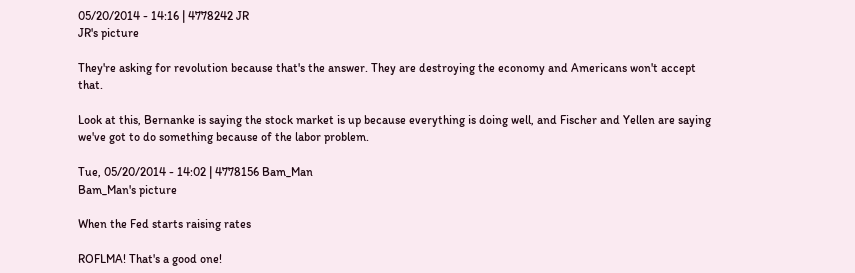05/20/2014 - 14:16 | 4778242 JR
JR's picture

They're asking for revolution because that's the answer. They are destroying the economy and Americans won't accept that.

Look at this, Bernanke is saying the stock market is up because everything is doing well, and Fischer and Yellen are saying we've got to do something because of the labor problem.

Tue, 05/20/2014 - 14:02 | 4778156 Bam_Man
Bam_Man's picture

When the Fed starts raising rates

ROFLMA! That's a good one!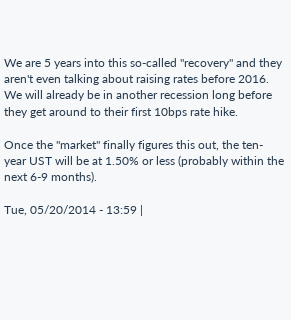We are 5 years into this so-called "recovery" and they aren't even talking about raising rates before 2016. We will already be in another recession long before they get around to their first 10bps rate hike.

Once the "market" finally figures this out, the ten-year UST will be at 1.50% or less (probably within the next 6-9 months).

Tue, 05/20/2014 - 13:59 |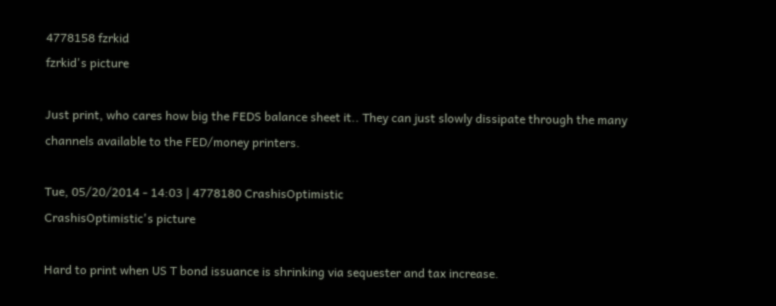4778158 fzrkid
fzrkid's picture

Just print, who cares how big the FEDS balance sheet it.. They can just slowly dissipate through the many channels available to the FED/money printers.

Tue, 05/20/2014 - 14:03 | 4778180 CrashisOptimistic
CrashisOptimistic's picture

Hard to print when US T bond issuance is shrinking via sequester and tax increase.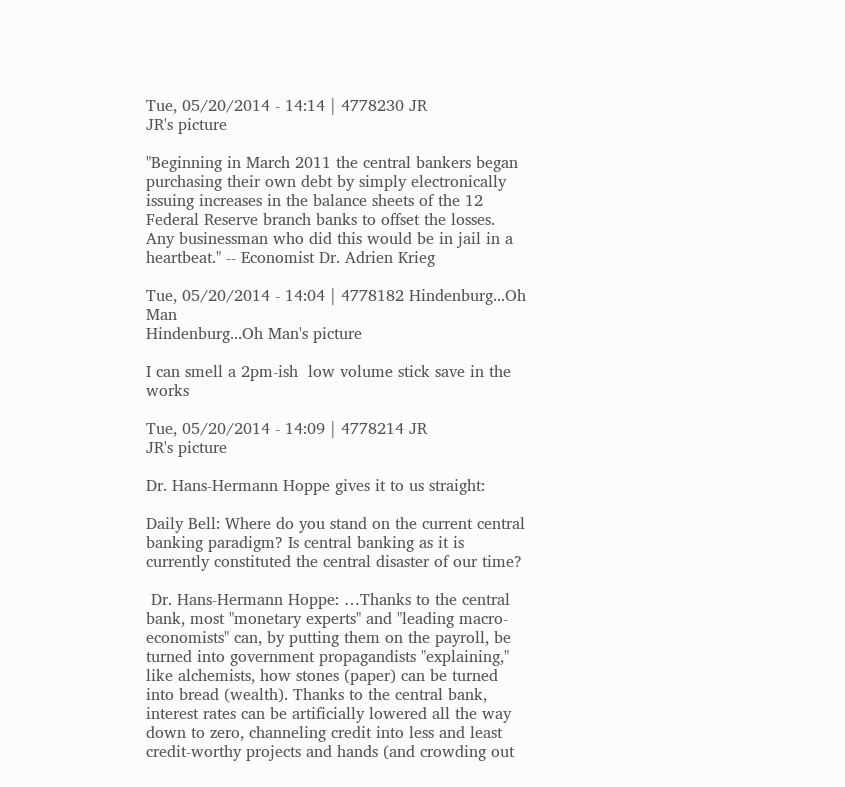Tue, 05/20/2014 - 14:14 | 4778230 JR
JR's picture

"Beginning in March 2011 the central bankers began purchasing their own debt by simply electronically issuing increases in the balance sheets of the 12 Federal Reserve branch banks to offset the losses. Any businessman who did this would be in jail in a heartbeat." -- Economist Dr. Adrien Krieg

Tue, 05/20/2014 - 14:04 | 4778182 Hindenburg...Oh Man
Hindenburg...Oh Man's picture

I can smell a 2pm-ish  low volume stick save in the works

Tue, 05/20/2014 - 14:09 | 4778214 JR
JR's picture

Dr. Hans-Hermann Hoppe gives it to us straight:

Daily Bell: Where do you stand on the current central banking paradigm? Is central banking as it is currently constituted the central disaster of our time?

 Dr. Hans-Hermann Hoppe: …Thanks to the central bank, most "monetary experts" and "leading macro-economists" can, by putting them on the payroll, be turned into government propagandists "explaining," like alchemists, how stones (paper) can be turned into bread (wealth). Thanks to the central bank, interest rates can be artificially lowered all the way down to zero, channeling credit into less and least credit-worthy projects and hands (and crowding out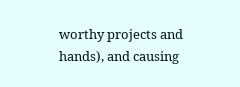worthy projects and hands), and causing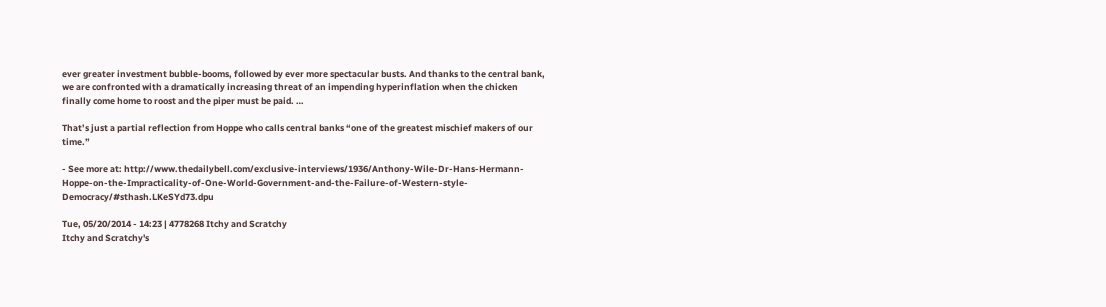ever greater investment bubble-booms, followed by ever more spectacular busts. And thanks to the central bank, we are confronted with a dramatically increasing threat of an impending hyperinflation when the chicken finally come home to roost and the piper must be paid. …

That’s just a partial reflection from Hoppe who calls central banks “one of the greatest mischief makers of our time.”

- See more at: http://www.thedailybell.com/exclusive-interviews/1936/Anthony-Wile-Dr-Hans-Hermann-Hoppe-on-the-Impracticality-of-One-World-Government-and-the-Failure-of-Western-style-Democracy/#sthash.LKeSYd73.dpu

Tue, 05/20/2014 - 14:23 | 4778268 Itchy and Scratchy
Itchy and Scratchy's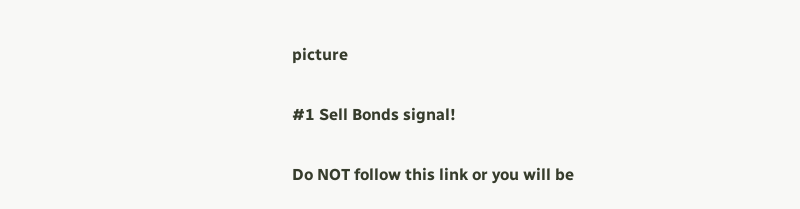picture

#1 Sell Bonds signal!

Do NOT follow this link or you will be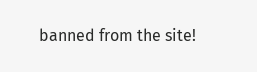banned from the site!